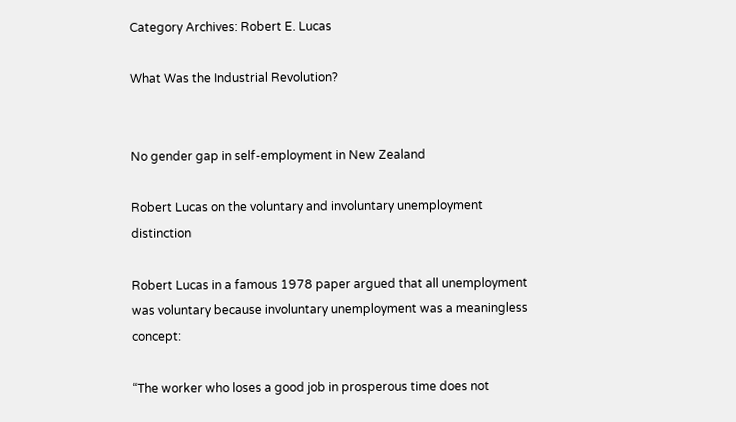Category Archives: Robert E. Lucas

What Was the Industrial Revolution?


No gender gap in self-employment in New Zealand

Robert Lucas on the voluntary and involuntary unemployment distinction

Robert Lucas in a famous 1978 paper argued that all unemployment was voluntary because involuntary unemployment was a meaningless concept:

“The worker who loses a good job in prosperous time does not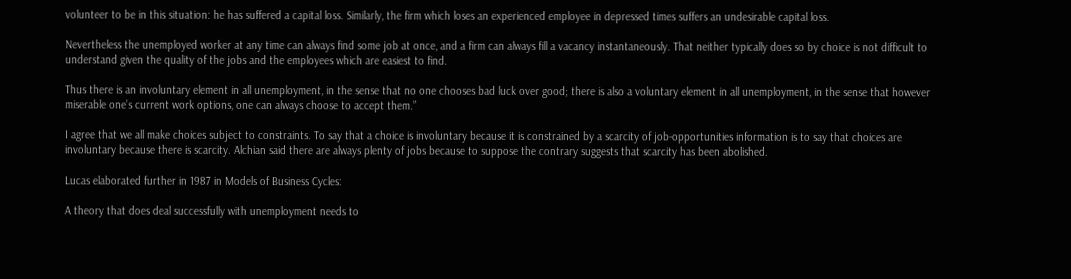volunteer to be in this situation: he has suffered a capital loss. Similarly, the firm which loses an experienced employee in depressed times suffers an undesirable capital loss.

Nevertheless the unemployed worker at any time can always find some job at once, and a firm can always fill a vacancy instantaneously. That neither typically does so by choice is not difficult to understand given the quality of the jobs and the employees which are easiest to find.

Thus there is an involuntary element in all unemployment, in the sense that no one chooses bad luck over good; there is also a voluntary element in all unemployment, in the sense that however miserable one’s current work options, one can always choose to accept them.”

I agree that we all make choices subject to constraints. To say that a choice is involuntary because it is constrained by a scarcity of job-opportunities information is to say that choices are involuntary because there is scarcity. Alchian said there are always plenty of jobs because to suppose the contrary suggests that scarcity has been abolished.

Lucas elaborated further in 1987 in Models of Business Cycles:

A theory that does deal successfully with unemployment needs to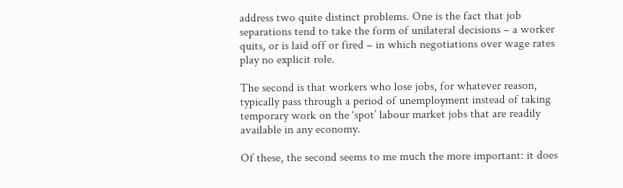address two quite distinct problems. One is the fact that job separations tend to take the form of unilateral decisions – a worker quits, or is laid off or fired – in which negotiations over wage rates play no explicit role.

The second is that workers who lose jobs, for whatever reason, typically pass through a period of unemployment instead of taking temporary work on the ‘spot’ labour market jobs that are readily available in any economy.

Of these, the second seems to me much the more important: it does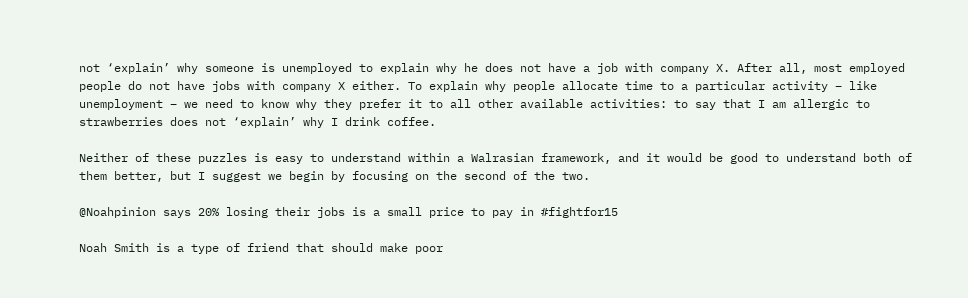not ‘explain’ why someone is unemployed to explain why he does not have a job with company X. After all, most employed people do not have jobs with company X either. To explain why people allocate time to a particular activity – like unemployment – we need to know why they prefer it to all other available activities: to say that I am allergic to strawberries does not ‘explain’ why I drink coffee.

Neither of these puzzles is easy to understand within a Walrasian framework, and it would be good to understand both of them better, but I suggest we begin by focusing on the second of the two.

@Noahpinion says 20% losing their jobs is a small price to pay in #fightfor15

Noah Smith is a type of friend that should make poor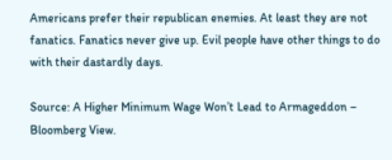Americans prefer their republican enemies. At least they are not fanatics. Fanatics never give up. Evil people have other things to do with their dastardly days.

Source: A Higher Minimum Wage Won’t Lead to Armageddon – Bloomberg View.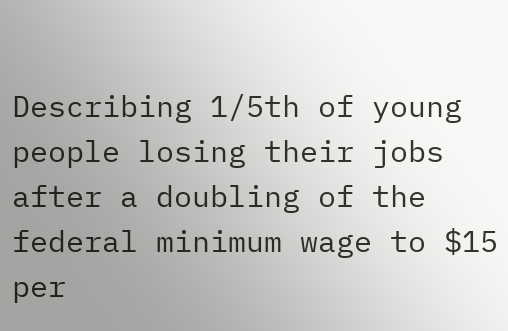Describing 1/5th of young people losing their jobs after a doubling of the federal minimum wage to $15 per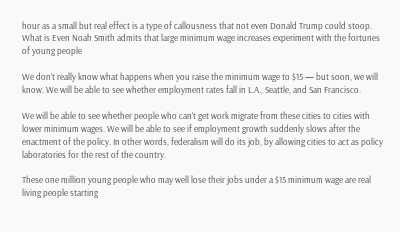hour as a small but real effect is a type of callousness that not even Donald Trump could stoop. What is Even Noah Smith admits that large minimum wage increases experiment with the fortunes of young people

We don’t really know what happens when you raise the minimum wage to $15 — but soon, we will know. We will be able to see whether employment rates fall in L.A., Seattle, and San Francisco.

We will be able to see whether people who can’t get work migrate from these cities to cities with lower minimum wages. We will be able to see if employment growth suddenly slows after the enactment of the policy. In other words, federalism will do its job, by allowing cities to act as policy laboratories for the rest of the country.

These one million young people who may well lose their jobs under a $15 minimum wage are real living people starting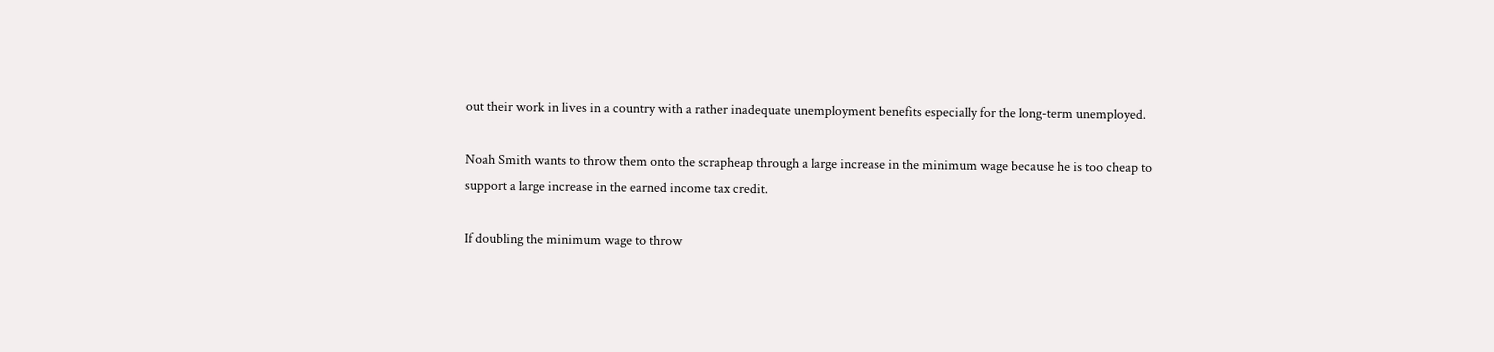out their work in lives in a country with a rather inadequate unemployment benefits especially for the long-term unemployed.

Noah Smith wants to throw them onto the scrapheap through a large increase in the minimum wage because he is too cheap to support a large increase in the earned income tax credit.

If doubling the minimum wage to throw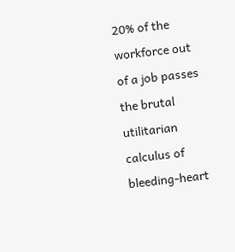20% of the workforce out of a job passes the brutal utilitarian calculus of bleeding-heart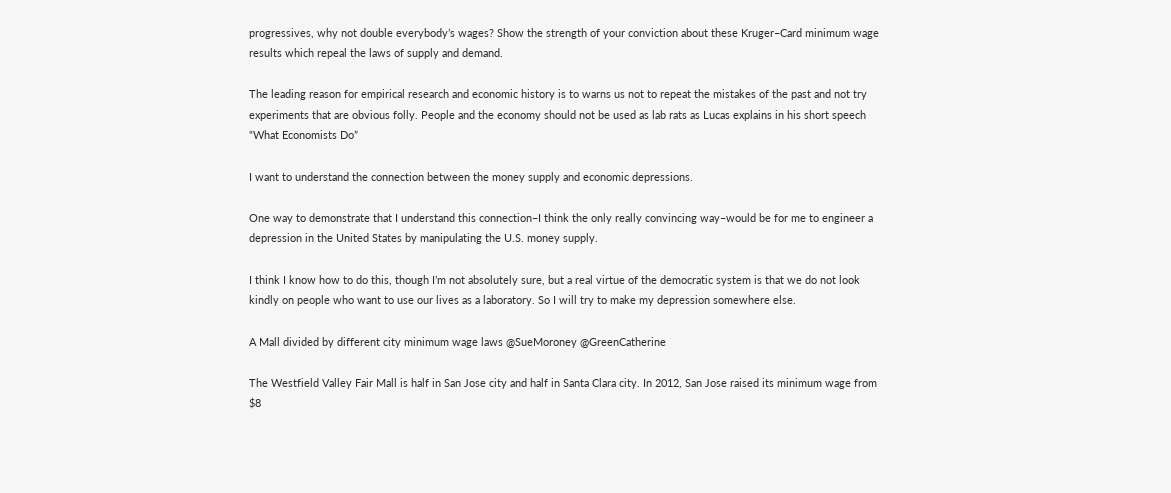progressives, why not double everybody’s wages? Show the strength of your conviction about these Kruger–Card minimum wage results which repeal the laws of supply and demand.

The leading reason for empirical research and economic history is to warns us not to repeat the mistakes of the past and not try experiments that are obvious folly. People and the economy should not be used as lab rats as Lucas explains in his short speech “What Economists Do”

I want to understand the connection between the money supply and economic depressions.

One way to demonstrate that I understand this connection–I think the only really convincing way–would be for me to engineer a depression in the United States by manipulating the U.S. money supply.

I think I know how to do this, though I’m not absolutely sure, but a real virtue of the democratic system is that we do not look kindly on people who want to use our lives as a laboratory. So I will try to make my depression somewhere else.

A Mall divided by different city minimum wage laws @SueMoroney @GreenCatherine

The Westfield Valley Fair Mall is half in San Jose city and half in Santa Clara city. In 2012, San Jose raised its minimum wage from $8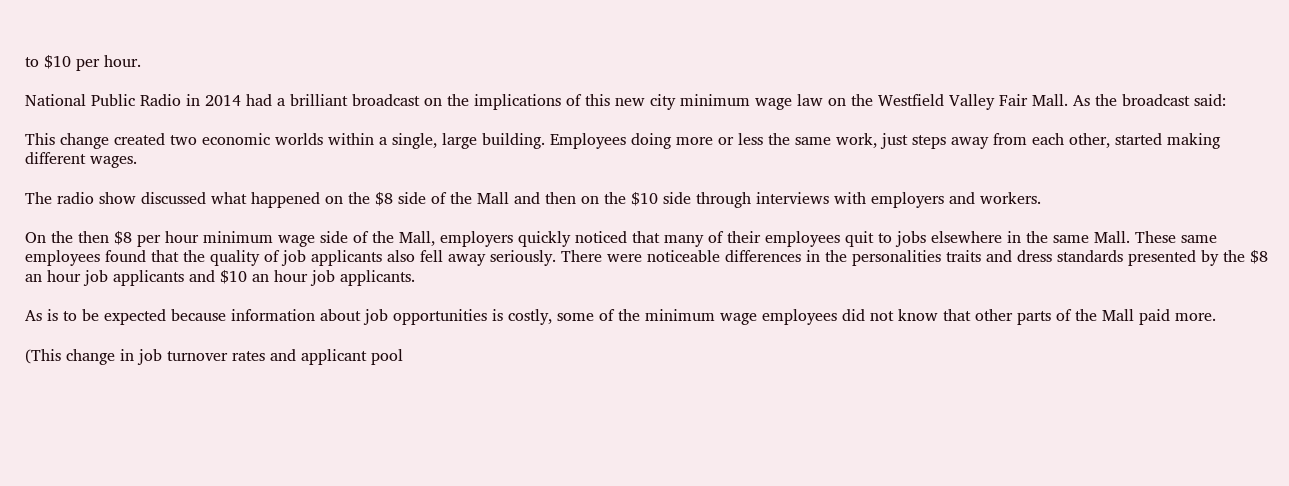to $10 per hour.

National Public Radio in 2014 had a brilliant broadcast on the implications of this new city minimum wage law on the Westfield Valley Fair Mall. As the broadcast said:

This change created two economic worlds within a single, large building. Employees doing more or less the same work, just steps away from each other, started making different wages.

The radio show discussed what happened on the $8 side of the Mall and then on the $10 side through interviews with employers and workers.

On the then $8 per hour minimum wage side of the Mall, employers quickly noticed that many of their employees quit to jobs elsewhere in the same Mall. These same employees found that the quality of job applicants also fell away seriously. There were noticeable differences in the personalities traits and dress standards presented by the $8 an hour job applicants and $10 an hour job applicants.

As is to be expected because information about job opportunities is costly, some of the minimum wage employees did not know that other parts of the Mall paid more.

(This change in job turnover rates and applicant pool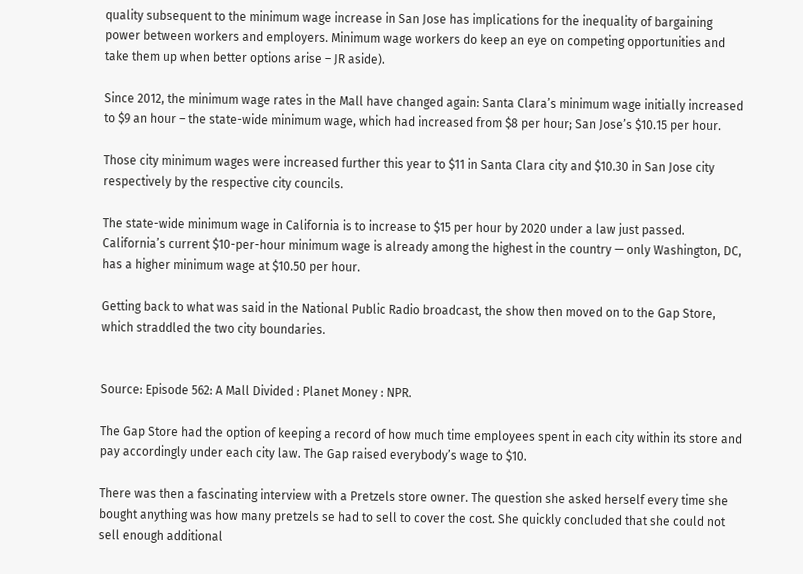quality subsequent to the minimum wage increase in San Jose has implications for the inequality of bargaining power between workers and employers. Minimum wage workers do keep an eye on competing opportunities and take them up when better options arise – JR aside).

Since 2012, the minimum wage rates in the Mall have changed again: Santa Clara’s minimum wage initially increased to $9 an hour – the state-wide minimum wage, which had increased from $8 per hour; San Jose’s $10.15 per hour.

Those city minimum wages were increased further this year to $11 in Santa Clara city and $10.30 in San Jose city respectively by the respective city councils.

The state-wide minimum wage in California is to increase to $15 per hour by 2020 under a law just passed. California’s current $10-per-hour minimum wage is already among the highest in the country — only Washington, DC, has a higher minimum wage at $10.50 per hour.

Getting back to what was said in the National Public Radio broadcast, the show then moved on to the Gap Store, which straddled the two city boundaries.


Source: Episode 562: A Mall Divided : Planet Money : NPR.

The Gap Store had the option of keeping a record of how much time employees spent in each city within its store and pay accordingly under each city law. The Gap raised everybody’s wage to $10.

There was then a fascinating interview with a Pretzels store owner. The question she asked herself every time she bought anything was how many pretzels se had to sell to cover the cost. She quickly concluded that she could not sell enough additional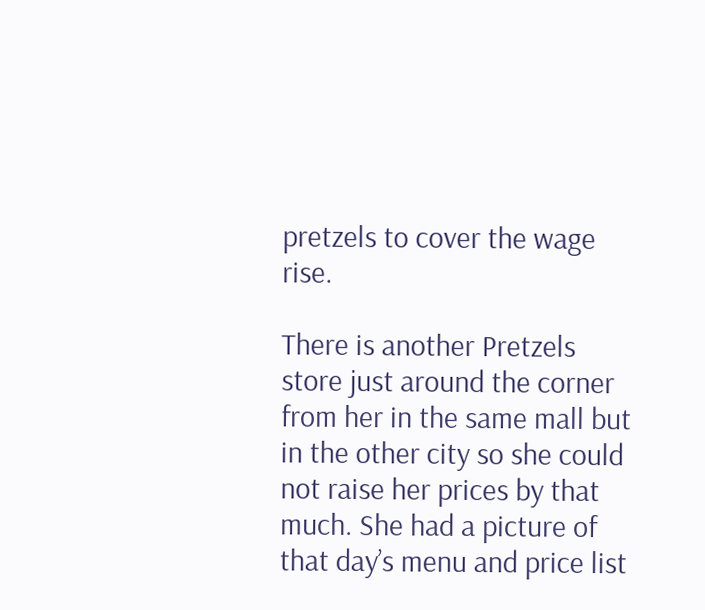pretzels to cover the wage rise.

There is another Pretzels store just around the corner from her in the same mall but in the other city so she could not raise her prices by that much. She had a picture of that day’s menu and price list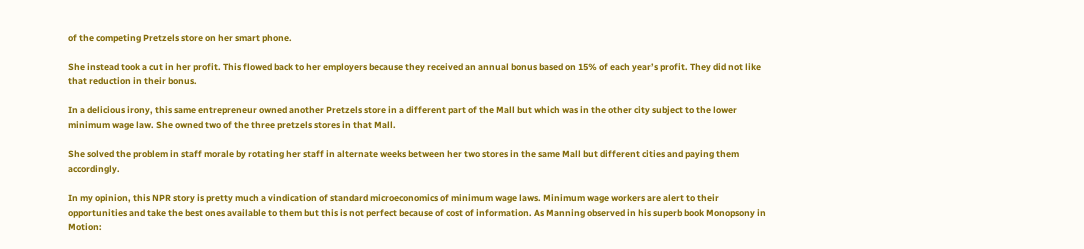of the competing Pretzels store on her smart phone.

She instead took a cut in her profit. This flowed back to her employers because they received an annual bonus based on 15% of each year’s profit. They did not like that reduction in their bonus.

In a delicious irony, this same entrepreneur owned another Pretzels store in a different part of the Mall but which was in the other city subject to the lower minimum wage law. She owned two of the three pretzels stores in that Mall.

She solved the problem in staff morale by rotating her staff in alternate weeks between her two stores in the same Mall but different cities and paying them accordingly.

In my opinion, this NPR story is pretty much a vindication of standard microeconomics of minimum wage laws. Minimum wage workers are alert to their opportunities and take the best ones available to them but this is not perfect because of cost of information. As Manning observed in his superb book Monopsony in Motion: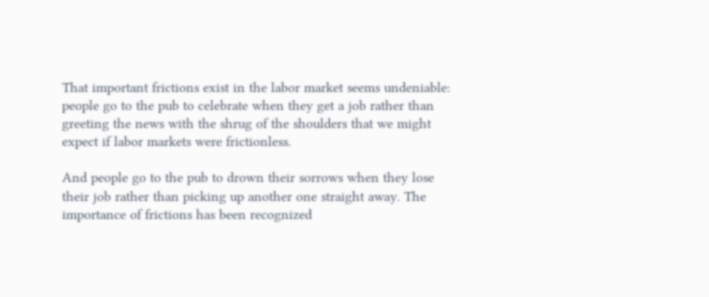That important frictions exist in the labor market seems undeniable: people go to the pub to celebrate when they get a job rather than greeting the news with the shrug of the shoulders that we might expect if labor markets were frictionless.

And people go to the pub to drown their sorrows when they lose their job rather than picking up another one straight away. The importance of frictions has been recognized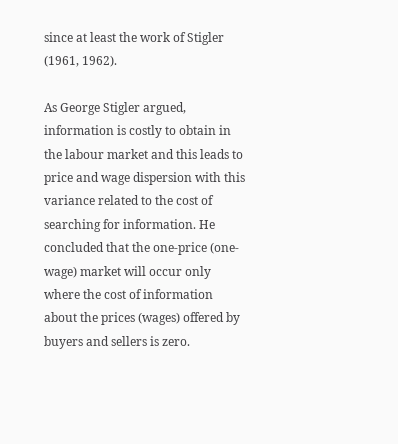since at least the work of Stigler (1961, 1962).

As George Stigler argued, information is costly to obtain in the labour market and this leads to price and wage dispersion with this variance related to the cost of searching for information. He concluded that the one-price (one-wage) market will occur only where the cost of information about the prices (wages) offered by buyers and sellers is zero.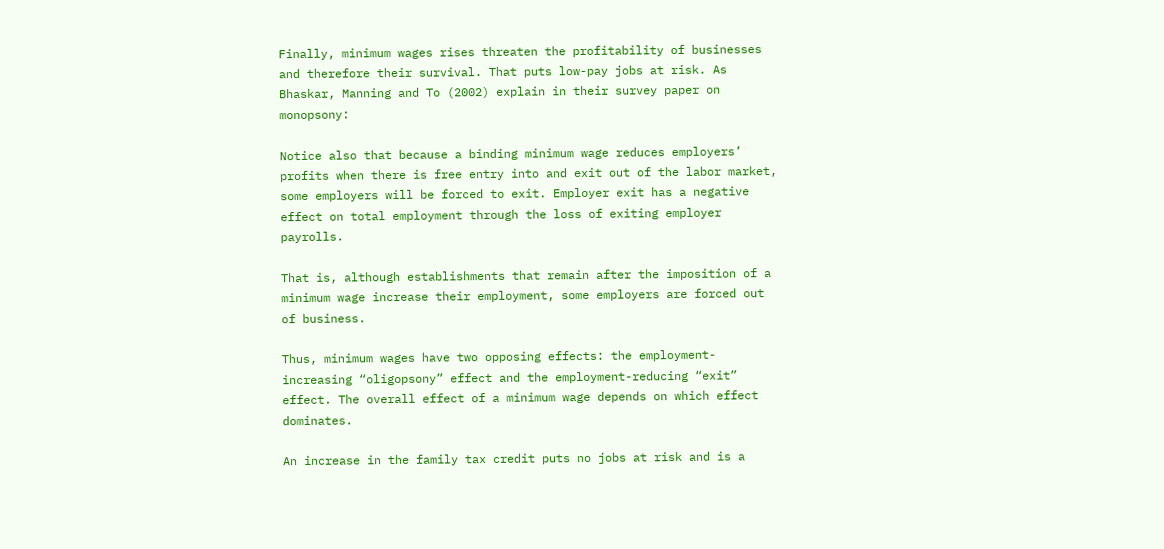Finally, minimum wages rises threaten the profitability of businesses and therefore their survival. That puts low-pay jobs at risk. As Bhaskar, Manning and To (2002) explain in their survey paper on monopsony:

Notice also that because a binding minimum wage reduces employers’ profits when there is free entry into and exit out of the labor market, some employers will be forced to exit. Employer exit has a negative effect on total employment through the loss of exiting employer payrolls.

That is, although establishments that remain after the imposition of a minimum wage increase their employment, some employers are forced out of business.

Thus, minimum wages have two opposing effects: the employment-increasing “oligopsony” effect and the employment-reducing “exit” effect. The overall effect of a minimum wage depends on which effect dominates.

An increase in the family tax credit puts no jobs at risk and is a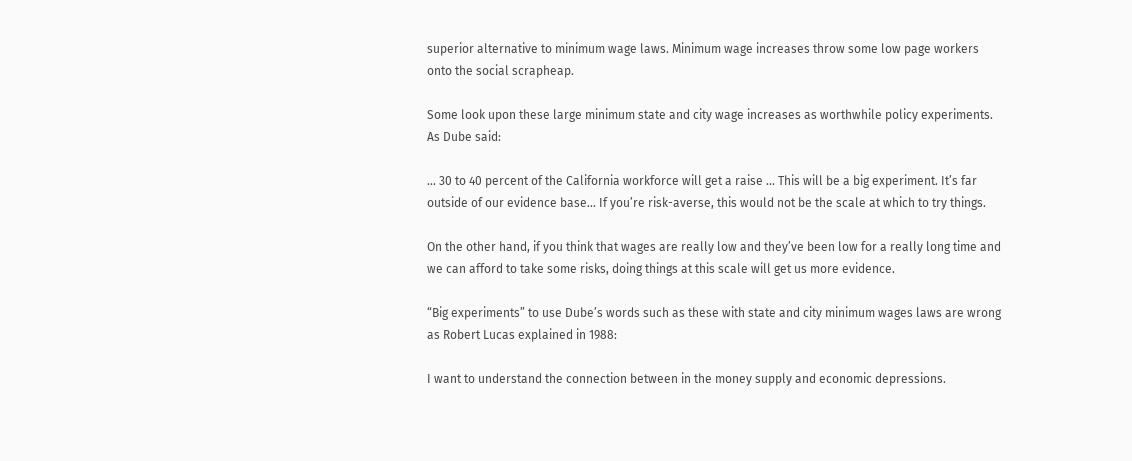superior alternative to minimum wage laws. Minimum wage increases throw some low page workers onto the social scrapheap.

Some look upon these large minimum state and city wage increases as worthwhile policy experiments. As Dube said:

… 30 to 40 percent of the California workforce will get a raise … This will be a big experiment. It’s far outside of our evidence base… If you’re risk-averse, this would not be the scale at which to try things.

On the other hand, if you think that wages are really low and they’ve been low for a really long time and we can afford to take some risks, doing things at this scale will get us more evidence.

“Big experiments” to use Dube’s words such as these with state and city minimum wages laws are wrong as Robert Lucas explained in 1988:

I want to understand the connection between in the money supply and economic depressions.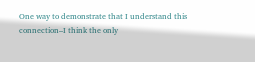One way to demonstrate that I understand this connection–I think the only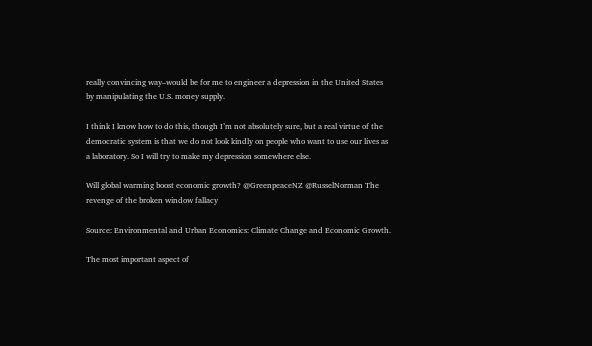really convincing way–would be for me to engineer a depression in the United States by manipulating the U.S. money supply.

I think I know how to do this, though I’m not absolutely sure, but a real virtue of the democratic system is that we do not look kindly on people who want to use our lives as a laboratory. So I will try to make my depression somewhere else.

Will global warming boost economic growth? @GreenpeaceNZ @RusselNorman The revenge of the broken window fallacy

Source: Environmental and Urban Economics: Climate Change and Economic Growth.

The most important aspect of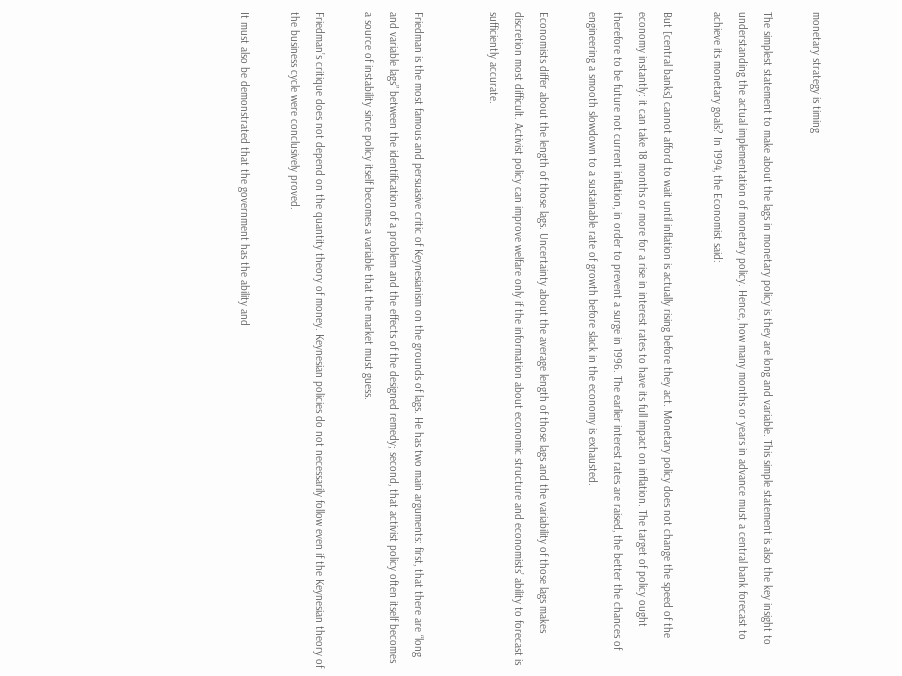monetary strategy is timing

The simplest statement to make about the lags in monetary policy is they are long and variable. This simple statement is also the key insight to understanding the actual implementation of monetary policy. Hence, how many months or years in advance must a central bank forecast to achieve its monetary goals? In 1994, the Economist said:

But [central banks] cannot afford to wait until inflation is actually rising before they act. Monetary policy does not change the speed of the economy instantly: it can take 18 months or more for a rise in interest rates to have its full impact on inflation. The target of policy ought therefore to be future not current inflation, in order to prevent a surge in 1996. The earlier interest rates are raised, the better the chances of engineering a smooth slowdown to a sustainable rate of growth before slack in the economy is exhausted.

Economists differ about the length of those lags. Uncertainty about the average length of those lags and the variability of those lags makes discretion most difficult. Activist policy can improve welfare only if the information about economic structure and economists’ ability to forecast is sufficiently accurate.


Friedman is the most famous and persuasive critic of Keynesianism on the grounds of lags. He has two main arguments: first, that there are “long and variable lags” between the identification of a problem and the effects of the designed remedy; second, that activist policy often itself becomes a source of instability since policy itself becomes a variable that the market must guess.

Friedman’s critique does not depend on the quantity theory of money. Keynesian policies do not necessarily follow even if the Keynesian theory of the business cycle were conclusively proved.

It must also be demonstrated that the government has the ability and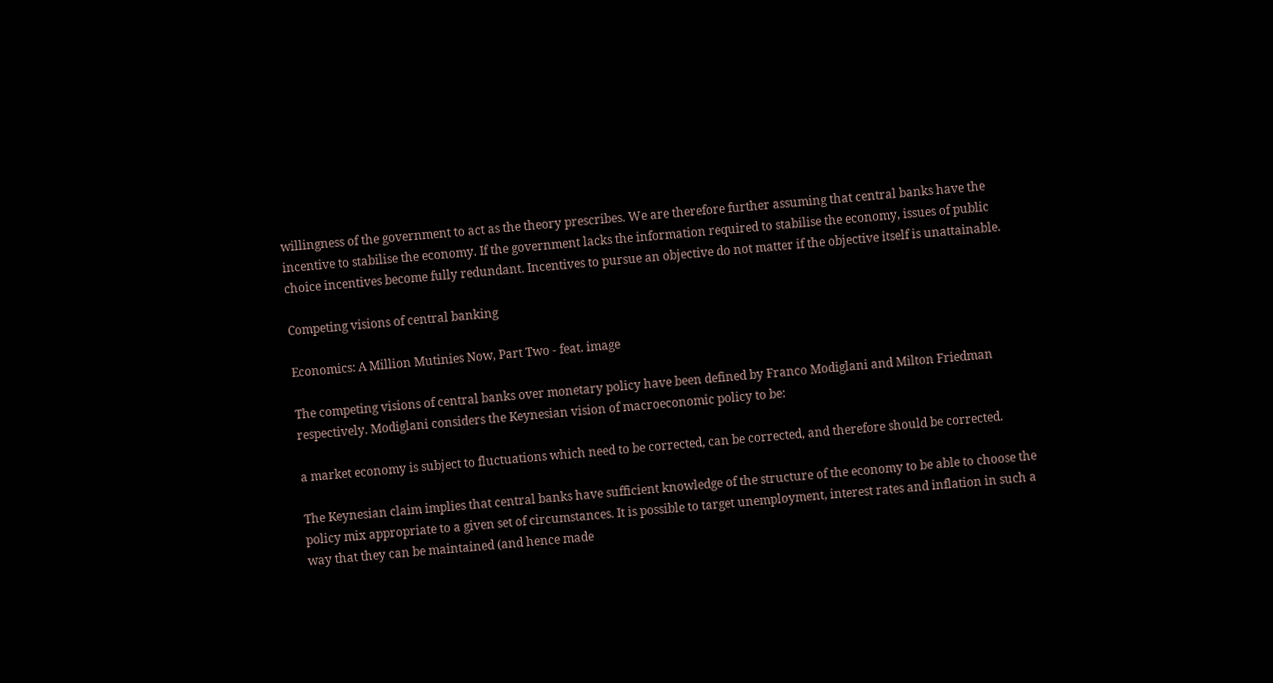willingness of the government to act as the theory prescribes. We are therefore further assuming that central banks have the incentive to stabilise the economy. If the government lacks the information required to stabilise the economy, issues of public choice incentives become fully redundant. Incentives to pursue an objective do not matter if the objective itself is unattainable.

Competing visions of central banking

Economics: A Million Mutinies Now, Part Two - feat. image

The competing visions of central banks over monetary policy have been defined by Franco Modiglani and Milton Friedman respectively. Modiglani considers the Keynesian vision of macroeconomic policy to be:

a market economy is subject to fluctuations which need to be corrected, can be corrected, and therefore should be corrected.

The Keynesian claim implies that central banks have sufficient knowledge of the structure of the economy to be able to choose the policy mix appropriate to a given set of circumstances. It is possible to target unemployment, interest rates and inflation in such a way that they can be maintained (and hence made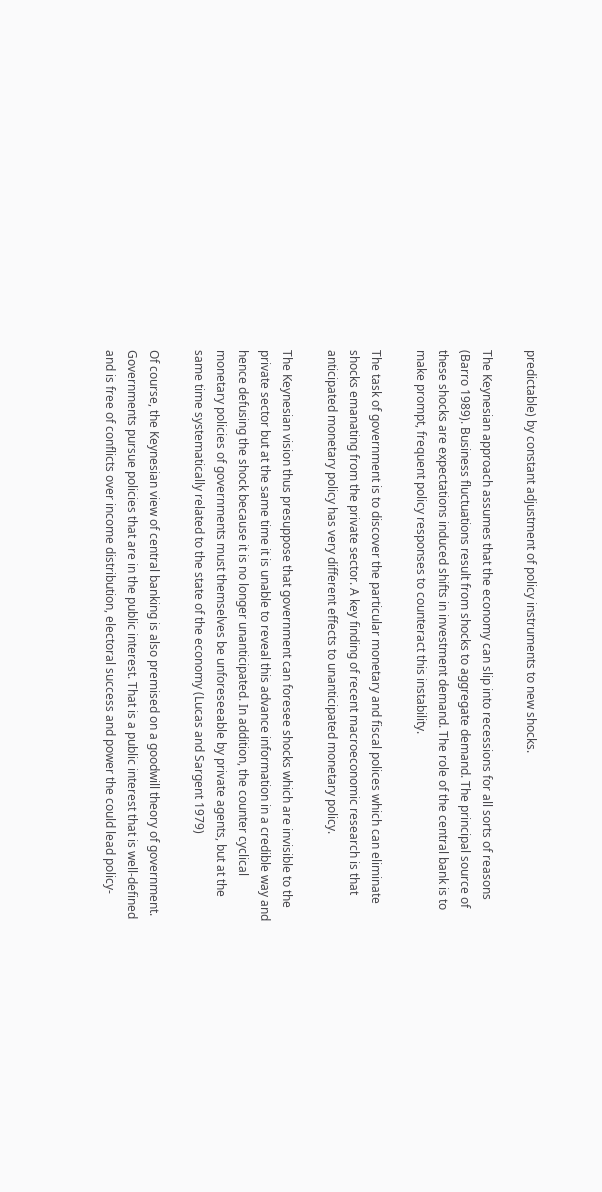predictable) by constant adjustment of policy instruments to new shocks.

The Keynesian approach assumes that the economy can slip into recessions for all sorts of reasons (Barro 1989). Business fluctuations result from shocks to aggregate demand. The principal source of these shocks are expectations induced shifts in investment demand. The role of the central bank is to make prompt, frequent policy responses to counteract this instability.

The task of government is to discover the particular monetary and fiscal polices which can eliminate shocks emanating from the private sector. A key finding of recent macroeconomic research is that anticipated monetary policy has very different effects to unanticipated monetary policy.

The Keynesian vision thus presuppose that government can foresee shocks which are invisible to the private sector but at the same time it is unable to reveal this advance information in a credible way and hence defusing the shock because it is no longer unanticipated. In addition, the counter cyclical monetary policies of governments must themselves be unforeseeable by private agents, but at the same time systematically related to the state of the economy (Lucas and Sargent 1979)

Of course, the Keynesian view of central banking is also premised on a goodwill theory of government. Governments pursue policies that are in the public interest. That is a public interest that is well-defined and is free of conflicts over income distribution, electoral success and power the could lead policy-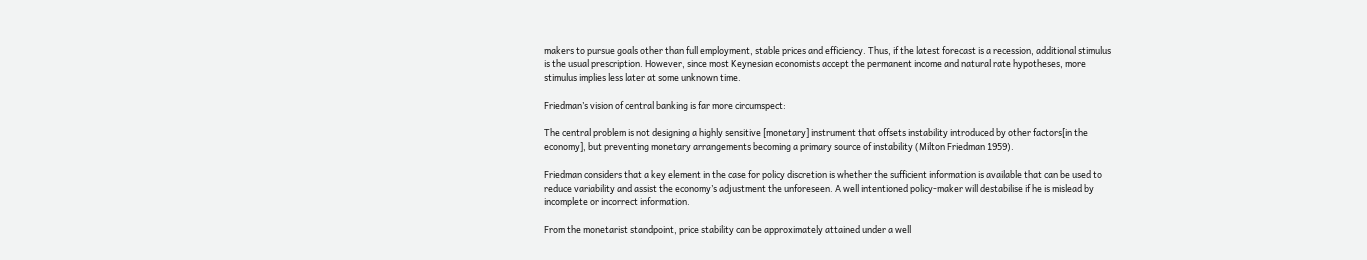makers to pursue goals other than full employment, stable prices and efficiency. Thus, if the latest forecast is a recession, additional stimulus is the usual prescription. However, since most Keynesian economists accept the permanent income and natural rate hypotheses, more stimulus implies less later at some unknown time.

Friedman’s vision of central banking is far more circumspect:

The central problem is not designing a highly sensitive [monetary] instrument that offsets instability introduced by other factors[in the economy], but preventing monetary arrangements becoming a primary source of instability (Milton Friedman 1959).

Friedman considers that a key element in the case for policy discretion is whether the sufficient information is available that can be used to reduce variability and assist the economy’s adjustment the unforeseen. A well intentioned policy-maker will destabilise if he is mislead by incomplete or incorrect information.

From the monetarist standpoint, price stability can be approximately attained under a well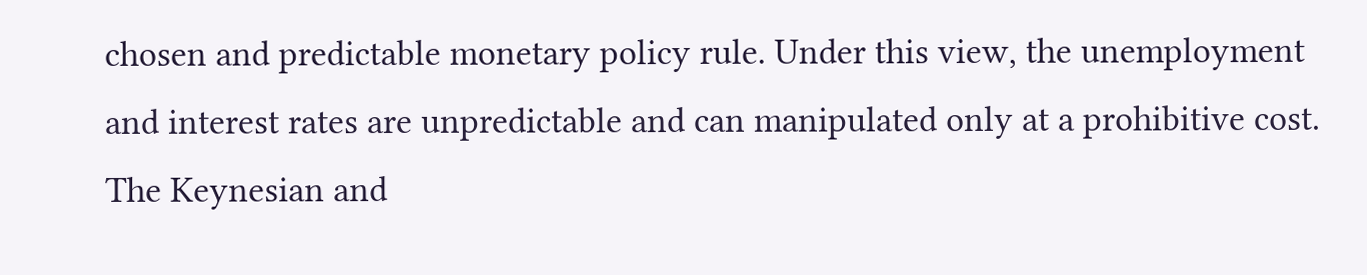chosen and predictable monetary policy rule. Under this view, the unemployment and interest rates are unpredictable and can manipulated only at a prohibitive cost. The Keynesian and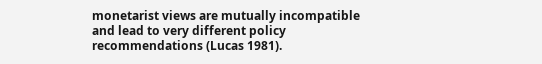monetarist views are mutually incompatible and lead to very different policy recommendations (Lucas 1981).